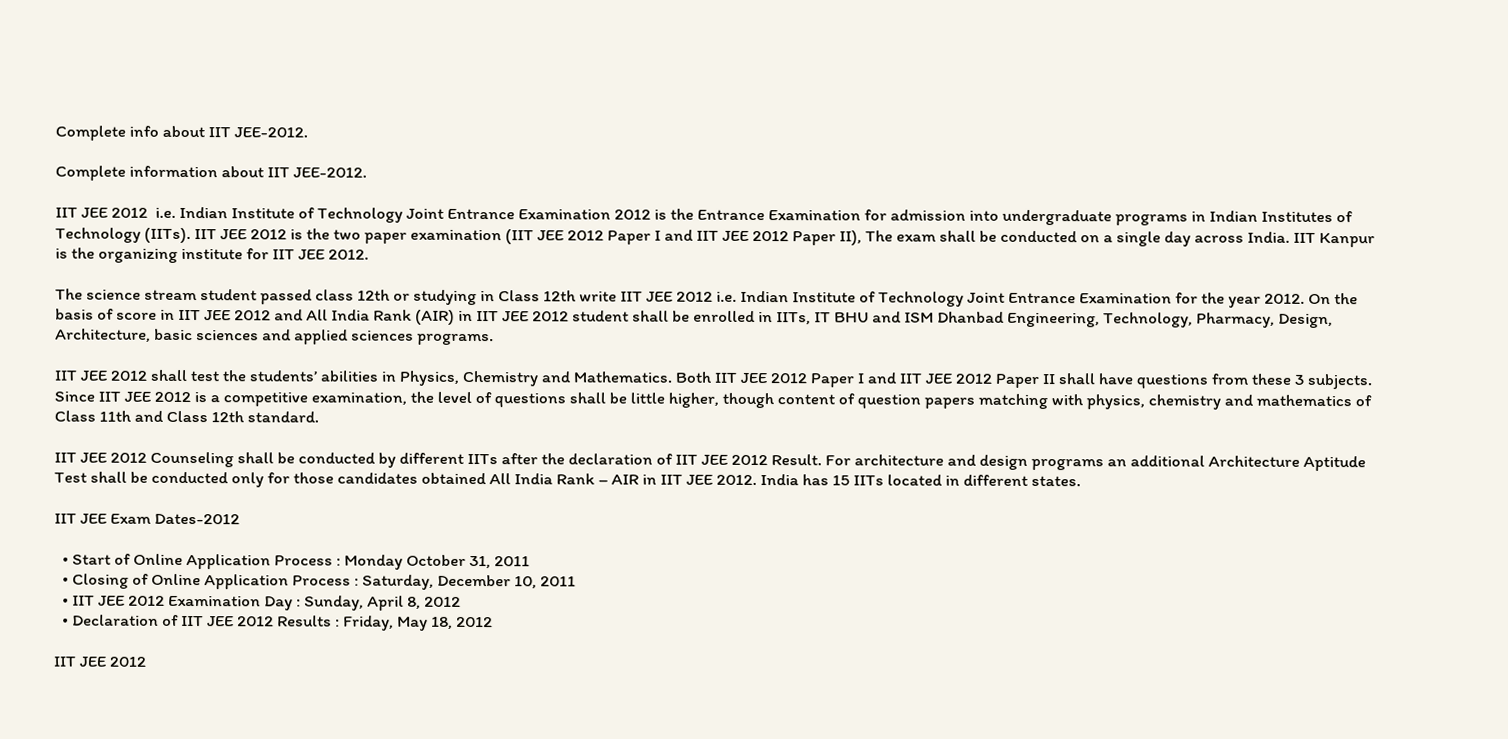Complete info about IIT JEE-2012.

Complete information about IIT JEE-2012.

IIT JEE 2012  i.e. Indian Institute of Technology Joint Entrance Examination 2012 is the Entrance Examination for admission into undergraduate programs in Indian Institutes of Technology (IITs). IIT JEE 2012 is the two paper examination (IIT JEE 2012 Paper I and IIT JEE 2012 Paper II), The exam shall be conducted on a single day across India. IIT Kanpur is the organizing institute for IIT JEE 2012.

The science stream student passed class 12th or studying in Class 12th write IIT JEE 2012 i.e. Indian Institute of Technology Joint Entrance Examination for the year 2012. On the basis of score in IIT JEE 2012 and All India Rank (AIR) in IIT JEE 2012 student shall be enrolled in IITs, IT BHU and ISM Dhanbad Engineering, Technology, Pharmacy, Design, Architecture, basic sciences and applied sciences programs.

IIT JEE 2012 shall test the students’ abilities in Physics, Chemistry and Mathematics. Both IIT JEE 2012 Paper I and IIT JEE 2012 Paper II shall have questions from these 3 subjects. Since IIT JEE 2012 is a competitive examination, the level of questions shall be little higher, though content of question papers matching with physics, chemistry and mathematics of Class 11th and Class 12th standard.

IIT JEE 2012 Counseling shall be conducted by different IITs after the declaration of IIT JEE 2012 Result. For architecture and design programs an additional Architecture Aptitude Test shall be conducted only for those candidates obtained All India Rank – AIR in IIT JEE 2012. India has 15 IITs located in different states.

IIT JEE Exam Dates-2012

  • Start of Online Application Process : Monday October 31, 2011
  • Closing of Online Application Process : Saturday, December 10, 2011
  • IIT JEE 2012 Examination Day : Sunday, April 8, 2012
  • Declaration of IIT JEE 2012 Results : Friday, May 18, 2012

IIT JEE 2012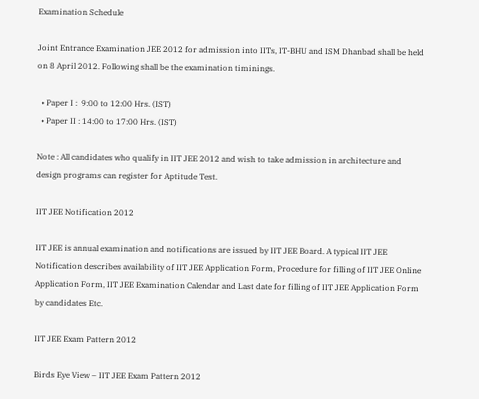Examination Schedule

Joint Entrance Examination JEE 2012 for admission into IITs, IT-BHU and ISM Dhanbad shall be held on 8 April 2012. Following shall be the examination timinings.

  • Paper I :  9:00 to 12:00 Hrs. (IST)
  • Paper II : 14:00 to 17:00 Hrs. (IST)

Note : All candidates who qualify in IIT JEE 2012 and wish to take admission in architecture and design programs can register for Aptitude Test.

IIT JEE Notification 2012

IIT JEE is annual examination and notifications are issued by IIT JEE Board. A typical IIT JEE Notification describes availability of IIT JEE Application Form, Procedure for filling of IIT JEE Online Application Form, IIT JEE Examination Calendar and Last date for filling of IIT JEE Application Form by candidates Etc.

IIT JEE Exam Pattern 2012

Birds Eye View – IIT JEE Exam Pattern 2012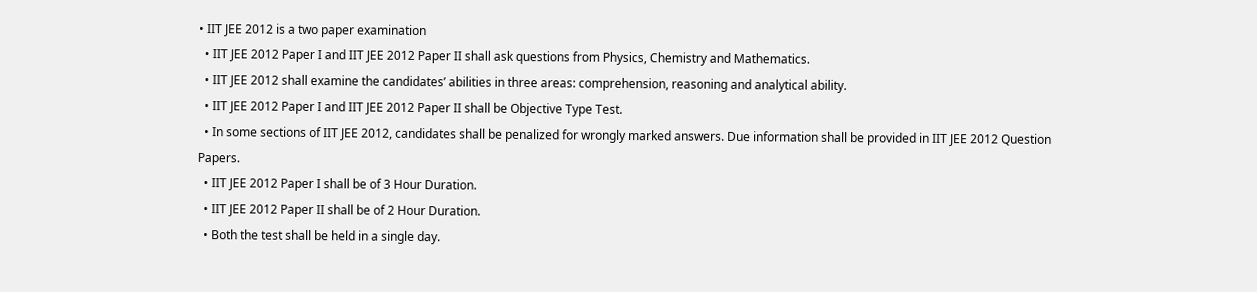• IIT JEE 2012 is a two paper examination
  • IIT JEE 2012 Paper I and IIT JEE 2012 Paper II shall ask questions from Physics, Chemistry and Mathematics.
  • IIT JEE 2012 shall examine the candidates’ abilities in three areas: comprehension, reasoning and analytical ability.
  • IIT JEE 2012 Paper I and IIT JEE 2012 Paper II shall be Objective Type Test.
  • In some sections of IIT JEE 2012, candidates shall be penalized for wrongly marked answers. Due information shall be provided in IIT JEE 2012 Question Papers.
  • IIT JEE 2012 Paper I shall be of 3 Hour Duration.
  • IIT JEE 2012 Paper II shall be of 2 Hour Duration.
  • Both the test shall be held in a single day.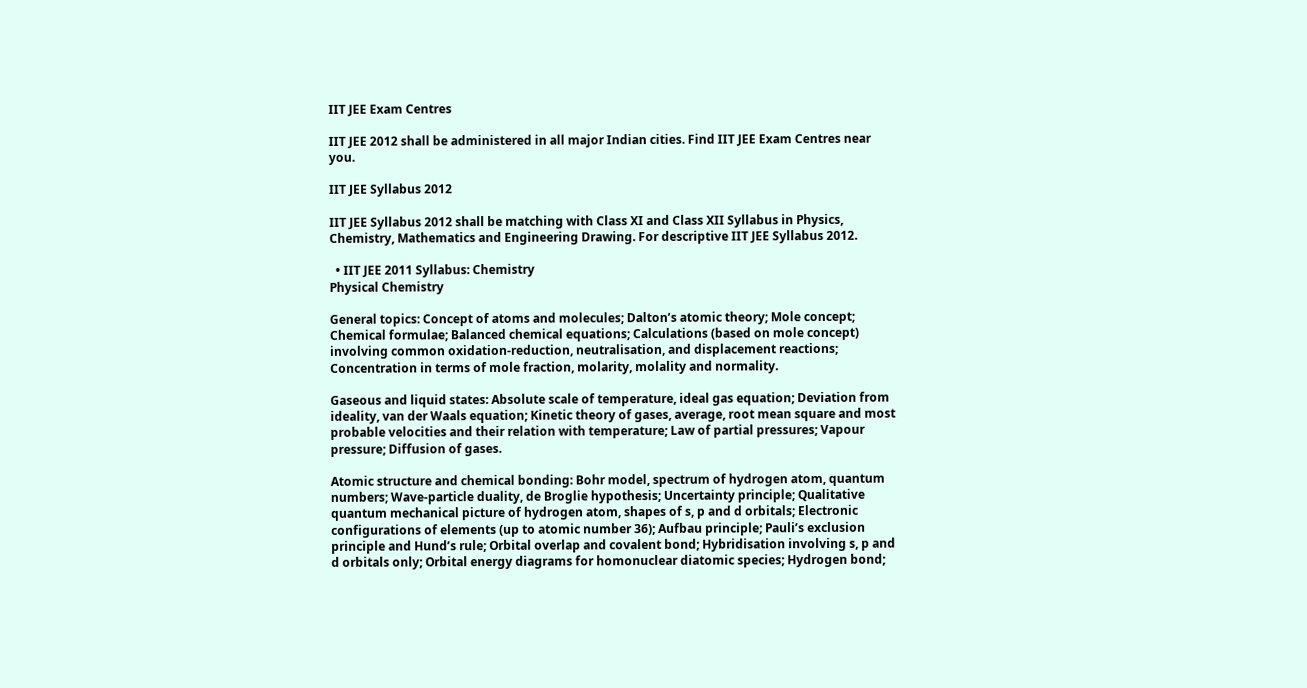IIT JEE Exam Centres

IIT JEE 2012 shall be administered in all major Indian cities. Find IIT JEE Exam Centres near you.

IIT JEE Syllabus 2012

IIT JEE Syllabus 2012 shall be matching with Class XI and Class XII Syllabus in Physics, Chemistry, Mathematics and Engineering Drawing. For descriptive IIT JEE Syllabus 2012.

  • IIT JEE 2011 Syllabus: Chemistry
Physical Chemistry

General topics: Concept of atoms and molecules; Dalton’s atomic theory; Mole concept; Chemical formulae; Balanced chemical equations; Calculations (based on mole concept) involving common oxidation-reduction, neutralisation, and displacement reactions; Concentration in terms of mole fraction, molarity, molality and normality.

Gaseous and liquid states: Absolute scale of temperature, ideal gas equation; Deviation from ideality, van der Waals equation; Kinetic theory of gases, average, root mean square and most probable velocities and their relation with temperature; Law of partial pressures; Vapour pressure; Diffusion of gases.

Atomic structure and chemical bonding: Bohr model, spectrum of hydrogen atom, quantum numbers; Wave-particle duality, de Broglie hypothesis; Uncertainty principle; Qualitative quantum mechanical picture of hydrogen atom, shapes of s, p and d orbitals; Electronic configurations of elements (up to atomic number 36); Aufbau principle; Pauli’s exclusion principle and Hund’s rule; Orbital overlap and covalent bond; Hybridisation involving s, p and d orbitals only; Orbital energy diagrams for homonuclear diatomic species; Hydrogen bond;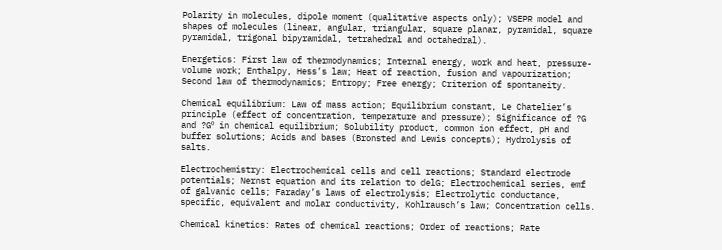Polarity in molecules, dipole moment (qualitative aspects only); VSEPR model and shapes of molecules (linear, angular, triangular, square planar, pyramidal, square pyramidal, trigonal bipyramidal, tetrahedral and octahedral).

Energetics: First law of thermodynamics; Internal energy, work and heat, pressure-volume work; Enthalpy, Hess’s law; Heat of reaction, fusion and vapourization; Second law of thermodynamics; Entropy; Free energy; Criterion of spontaneity.

Chemical equilibrium: Law of mass action; Equilibrium constant, Le Chatelier’s principle (effect of concentration, temperature and pressure); Significance of ?G and ?Gº in chemical equilibrium; Solubility product, common ion effect, pH and buffer solutions; Acids and bases (Bronsted and Lewis concepts); Hydrolysis of salts.

Electrochemistry: Electrochemical cells and cell reactions; Standard electrode potentials; Nernst equation and its relation to delG; Electrochemical series, emf of galvanic cells; Faraday’s laws of electrolysis; Electrolytic conductance, specific, equivalent and molar conductivity, Kohlrausch’s law; Concentration cells.

Chemical kinetics: Rates of chemical reactions; Order of reactions; Rate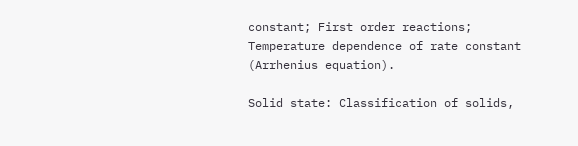constant; First order reactions; Temperature dependence of rate constant (Arrhenius equation).

Solid state: Classification of solids,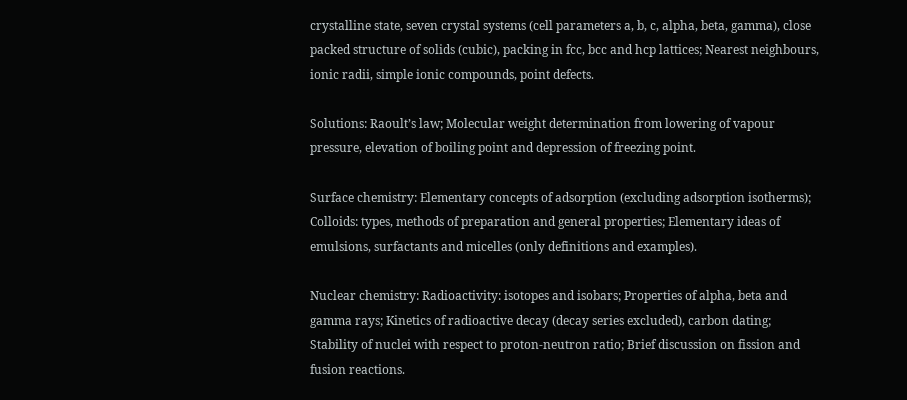crystalline state, seven crystal systems (cell parameters a, b, c, alpha, beta, gamma), close packed structure of solids (cubic), packing in fcc, bcc and hcp lattices; Nearest neighbours, ionic radii, simple ionic compounds, point defects.

Solutions: Raoult’s law; Molecular weight determination from lowering of vapour pressure, elevation of boiling point and depression of freezing point.

Surface chemistry: Elementary concepts of adsorption (excluding adsorption isotherms); Colloids: types, methods of preparation and general properties; Elementary ideas of emulsions, surfactants and micelles (only definitions and examples).

Nuclear chemistry: Radioactivity: isotopes and isobars; Properties of alpha, beta and gamma rays; Kinetics of radioactive decay (decay series excluded), carbon dating; Stability of nuclei with respect to proton-neutron ratio; Brief discussion on fission and fusion reactions.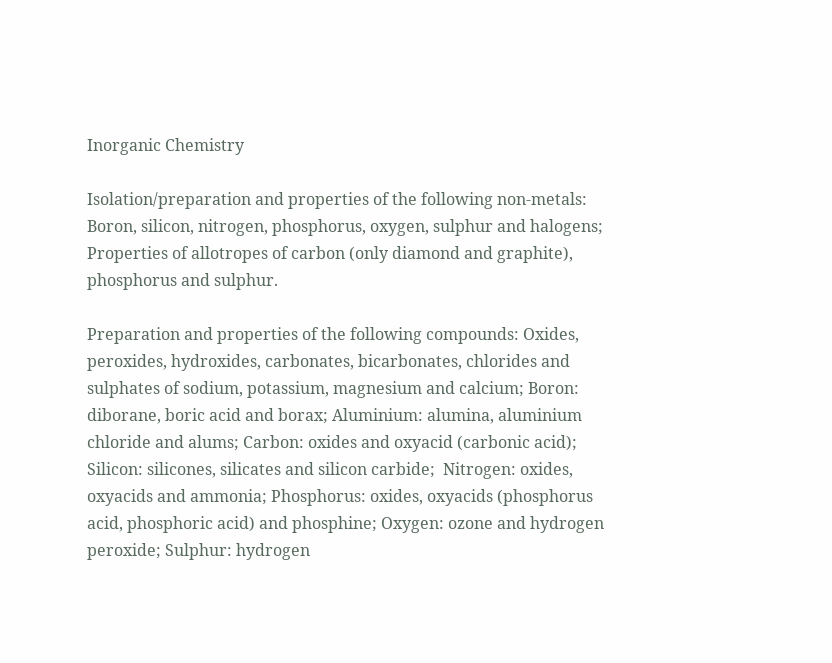Inorganic Chemistry

Isolation/preparation and properties of the following non-metals: Boron, silicon, nitrogen, phosphorus, oxygen, sulphur and halogens; Properties of allotropes of carbon (only diamond and graphite), phosphorus and sulphur.

Preparation and properties of the following compounds: Oxides, peroxides, hydroxides, carbonates, bicarbonates, chlorides and sulphates of sodium, potassium, magnesium and calcium; Boron: diborane, boric acid and borax; Aluminium: alumina, aluminium chloride and alums; Carbon: oxides and oxyacid (carbonic acid); Silicon: silicones, silicates and silicon carbide;  Nitrogen: oxides, oxyacids and ammonia; Phosphorus: oxides, oxyacids (phosphorus acid, phosphoric acid) and phosphine; Oxygen: ozone and hydrogen peroxide; Sulphur: hydrogen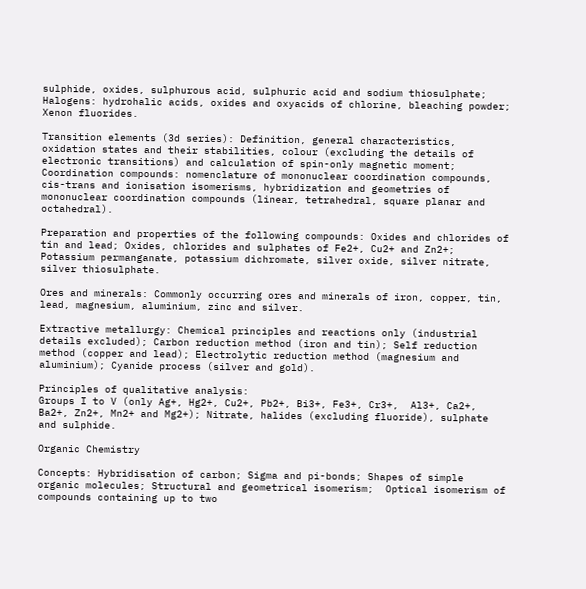sulphide, oxides, sulphurous acid, sulphuric acid and sodium thiosulphate; Halogens: hydrohalic acids, oxides and oxyacids of chlorine, bleaching powder; Xenon fluorides.

Transition elements (3d series): Definition, general characteristics, oxidation states and their stabilities, colour (excluding the details of electronic transitions) and calculation of spin-only magnetic moment; Coordination compounds: nomenclature of mononuclear coordination compounds, cis-trans and ionisation isomerisms, hybridization and geometries of mononuclear coordination compounds (linear, tetrahedral, square planar and octahedral).

Preparation and properties of the following compounds: Oxides and chlorides of tin and lead; Oxides, chlorides and sulphates of Fe2+, Cu2+ and Zn2+; Potassium permanganate, potassium dichromate, silver oxide, silver nitrate, silver thiosulphate.

Ores and minerals: Commonly occurring ores and minerals of iron, copper, tin, lead, magnesium, aluminium, zinc and silver.

Extractive metallurgy: Chemical principles and reactions only (industrial details excluded); Carbon reduction method (iron and tin); Self reduction method (copper and lead); Electrolytic reduction method (magnesium and aluminium); Cyanide process (silver and gold).

Principles of qualitative analysis:
Groups I to V (only Ag+, Hg2+, Cu2+, Pb2+, Bi3+, Fe3+, Cr3+,  Al3+, Ca2+, Ba2+, Zn2+, Mn2+ and Mg2+); Nitrate, halides (excluding fluoride), sulphate and sulphide.

Organic Chemistry

Concepts: Hybridisation of carbon; Sigma and pi-bonds; Shapes of simple organic molecules; Structural and geometrical isomerism;  Optical isomerism of compounds containing up to two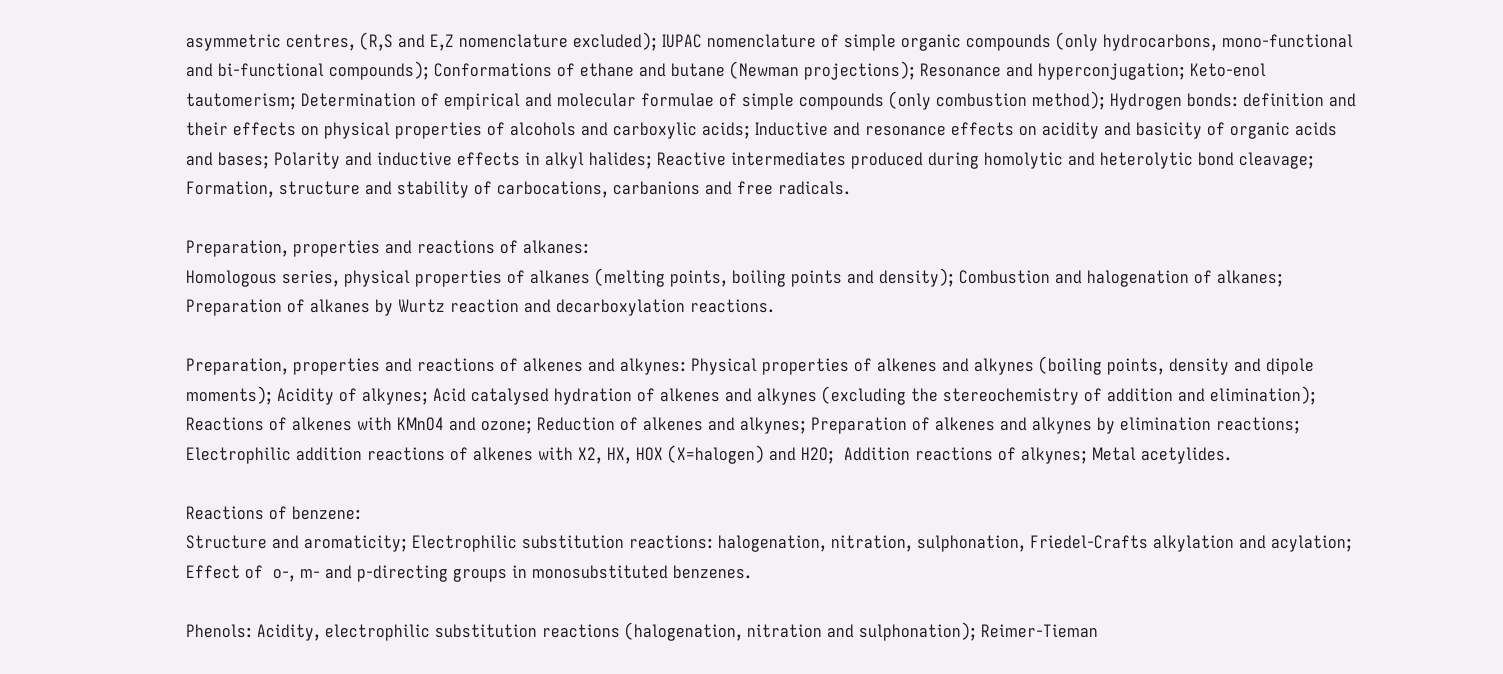asymmetric centres, (R,S and E,Z nomenclature excluded); IUPAC nomenclature of simple organic compounds (only hydrocarbons, mono-functional and bi-functional compounds); Conformations of ethane and butane (Newman projections); Resonance and hyperconjugation; Keto-enol tautomerism; Determination of empirical and molecular formulae of simple compounds (only combustion method); Hydrogen bonds: definition and their effects on physical properties of alcohols and carboxylic acids; Inductive and resonance effects on acidity and basicity of organic acids and bases; Polarity and inductive effects in alkyl halides; Reactive intermediates produced during homolytic and heterolytic bond cleavage;  Formation, structure and stability of carbocations, carbanions and free radicals.

Preparation, properties and reactions of alkanes:
Homologous series, physical properties of alkanes (melting points, boiling points and density); Combustion and halogenation of alkanes; Preparation of alkanes by Wurtz reaction and decarboxylation reactions.

Preparation, properties and reactions of alkenes and alkynes: Physical properties of alkenes and alkynes (boiling points, density and dipole moments); Acidity of alkynes; Acid catalysed hydration of alkenes and alkynes (excluding the stereochemistry of addition and elimination); Reactions of alkenes with KMnO4 and ozone; Reduction of alkenes and alkynes; Preparation of alkenes and alkynes by elimination reactions; Electrophilic addition reactions of alkenes with X2, HX, HOX (X=halogen) and H2O;  Addition reactions of alkynes; Metal acetylides.

Reactions of benzene:
Structure and aromaticity; Electrophilic substitution reactions: halogenation, nitration, sulphonation, Friedel-Crafts alkylation and acylation; Effect of  o-, m- and p-directing groups in monosubstituted benzenes.

Phenols: Acidity, electrophilic substitution reactions (halogenation, nitration and sulphonation); Reimer-Tieman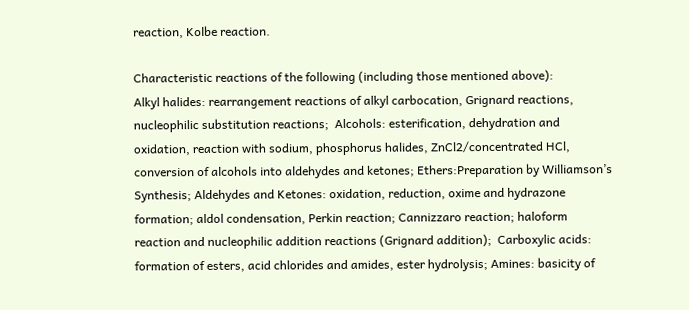reaction, Kolbe reaction.

Characteristic reactions of the following (including those mentioned above):
Alkyl halides: rearrangement reactions of alkyl carbocation, Grignard reactions,  nucleophilic substitution reactions;  Alcohols: esterification, dehydration and oxidation, reaction with sodium, phosphorus halides, ZnCl2/concentrated HCl, conversion of alcohols into aldehydes and ketones; Ethers:Preparation by Williamson’s  Synthesis; Aldehydes and Ketones: oxidation, reduction, oxime and hydrazone formation; aldol condensation, Perkin reaction; Cannizzaro reaction; haloform reaction and nucleophilic addition reactions (Grignard addition);  Carboxylic acids: formation of esters, acid chlorides and amides, ester hydrolysis; Amines: basicity of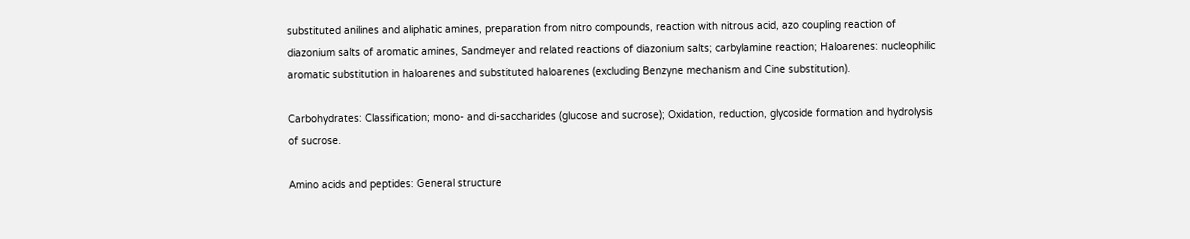substituted anilines and aliphatic amines, preparation from nitro compounds, reaction with nitrous acid, azo coupling reaction of diazonium salts of aromatic amines, Sandmeyer and related reactions of diazonium salts; carbylamine reaction; Haloarenes: nucleophilic aromatic substitution in haloarenes and substituted haloarenes (excluding Benzyne mechanism and Cine substitution).

Carbohydrates: Classification; mono- and di-saccharides (glucose and sucrose); Oxidation, reduction, glycoside formation and hydrolysis of sucrose.

Amino acids and peptides: General structure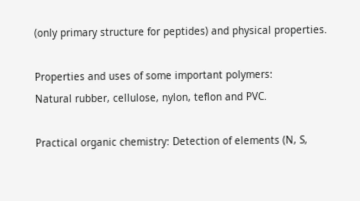(only primary structure for peptides) and physical properties.

Properties and uses of some important polymers:
Natural rubber, cellulose, nylon, teflon and PVC.

Practical organic chemistry: Detection of elements (N, S,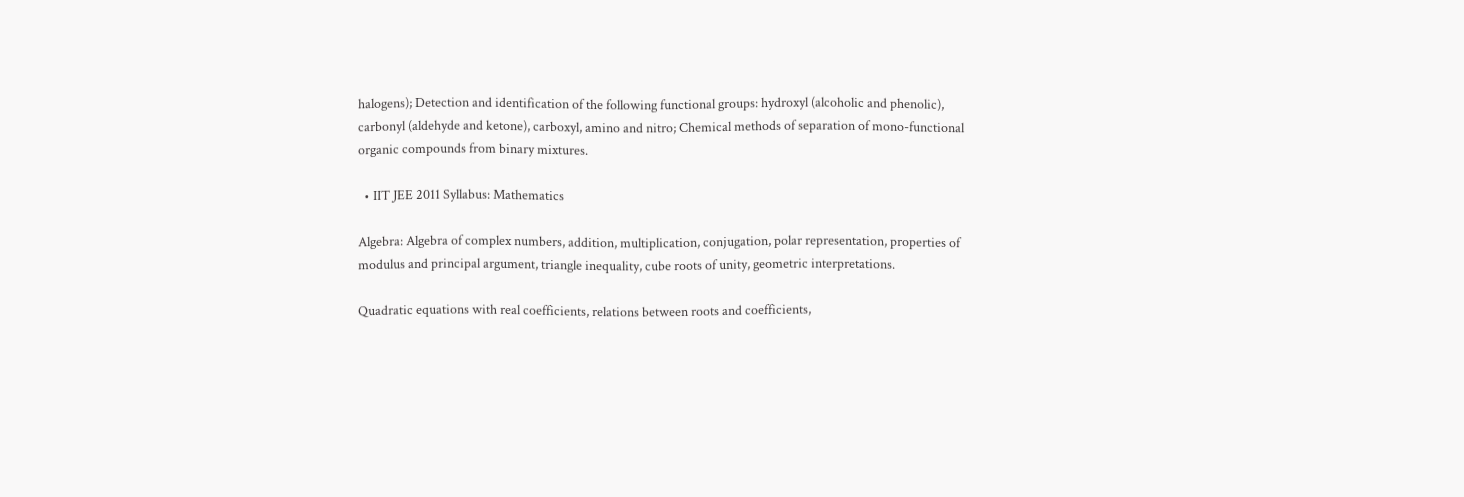halogens); Detection and identification of the following functional groups: hydroxyl (alcoholic and phenolic), carbonyl (aldehyde and ketone), carboxyl, amino and nitro; Chemical methods of separation of mono-functional organic compounds from binary mixtures.

  • IIT JEE 2011 Syllabus: Mathematics

Algebra: Algebra of complex numbers, addition, multiplication, conjugation, polar representation, properties of modulus and principal argument, triangle inequality, cube roots of unity, geometric interpretations.

Quadratic equations with real coefficients, relations between roots and coefficients,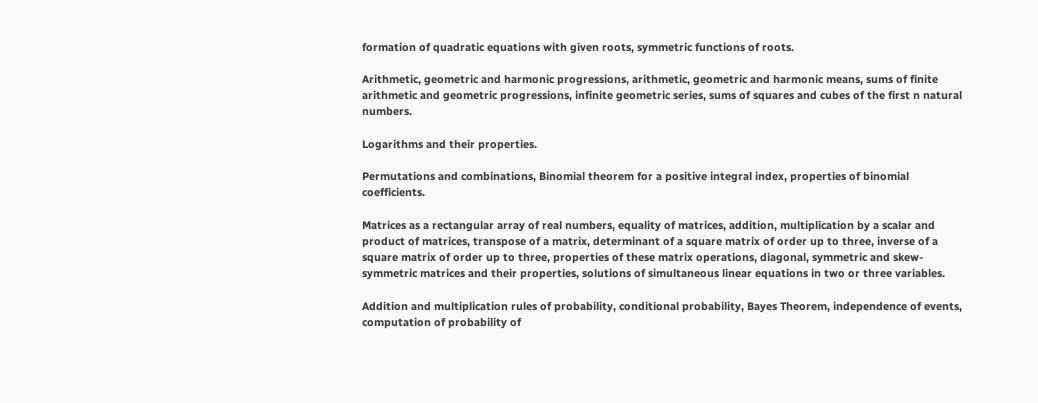formation of quadratic equations with given roots, symmetric functions of roots.

Arithmetic, geometric and harmonic progressions, arithmetic, geometric and harmonic means, sums of finite arithmetic and geometric progressions, infinite geometric series, sums of squares and cubes of the first n natural numbers.

Logarithms and their properties.

Permutations and combinations, Binomial theorem for a positive integral index, properties of binomial coefficients.

Matrices as a rectangular array of real numbers, equality of matrices, addition, multiplication by a scalar and product of matrices, transpose of a matrix, determinant of a square matrix of order up to three, inverse of a square matrix of order up to three, properties of these matrix operations, diagonal, symmetric and skew-symmetric matrices and their properties, solutions of simultaneous linear equations in two or three variables.

Addition and multiplication rules of probability, conditional probability, Bayes Theorem, independence of events, computation of probability of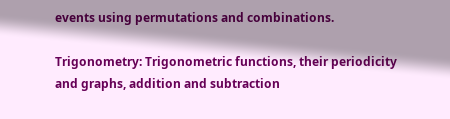events using permutations and combinations.

Trigonometry: Trigonometric functions, their periodicity and graphs, addition and subtraction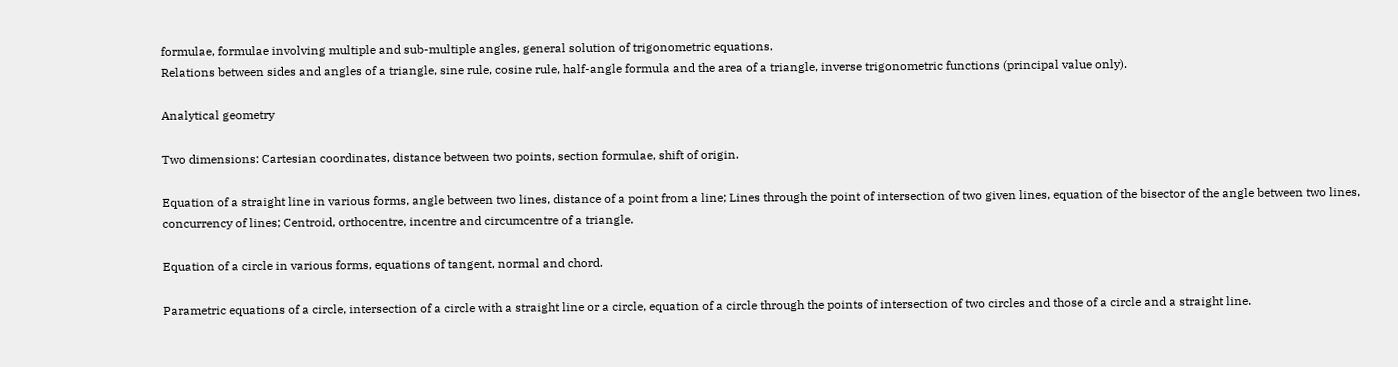formulae, formulae involving multiple and sub-multiple angles, general solution of trigonometric equations.
Relations between sides and angles of a triangle, sine rule, cosine rule, half-angle formula and the area of a triangle, inverse trigonometric functions (principal value only).

Analytical geometry

Two dimensions: Cartesian coordinates, distance between two points, section formulae, shift of origin.

Equation of a straight line in various forms, angle between two lines, distance of a point from a line; Lines through the point of intersection of two given lines, equation of the bisector of the angle between two lines, concurrency of lines; Centroid, orthocentre, incentre and circumcentre of a triangle.

Equation of a circle in various forms, equations of tangent, normal and chord.

Parametric equations of a circle, intersection of a circle with a straight line or a circle, equation of a circle through the points of intersection of two circles and those of a circle and a straight line.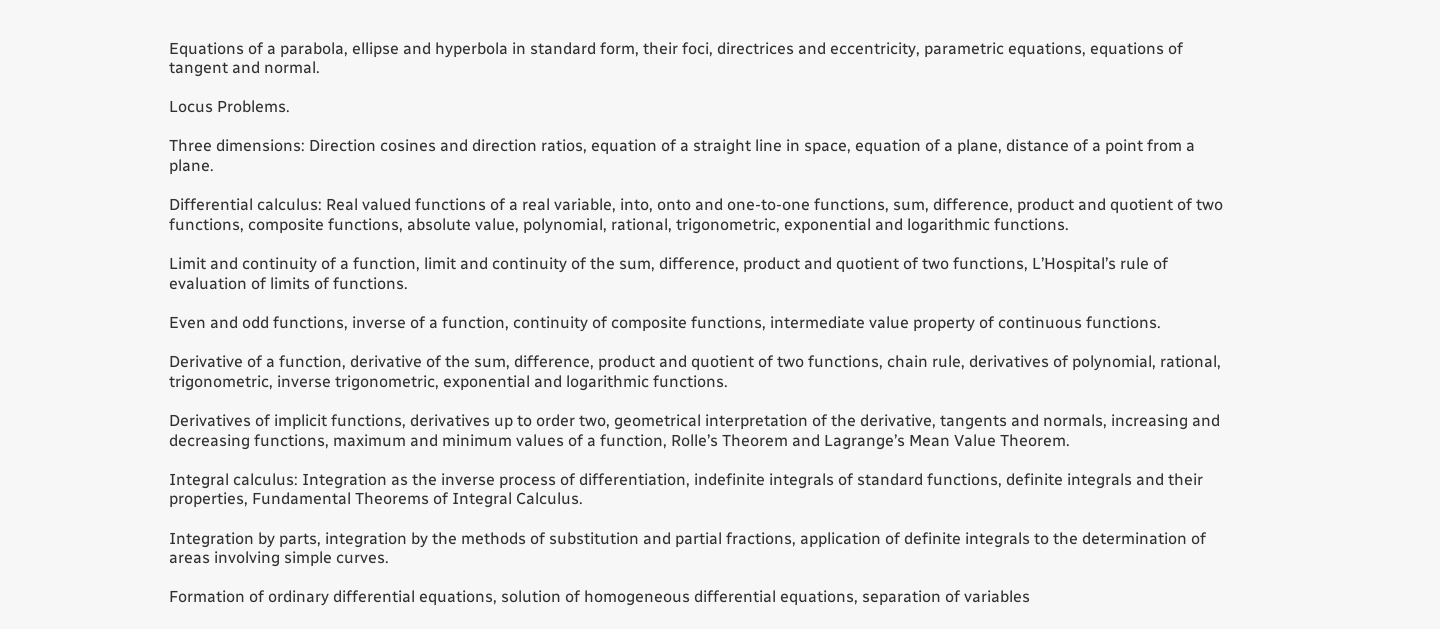Equations of a parabola, ellipse and hyperbola in standard form, their foci, directrices and eccentricity, parametric equations, equations of tangent and normal.

Locus Problems.

Three dimensions: Direction cosines and direction ratios, equation of a straight line in space, equation of a plane, distance of a point from a plane.

Differential calculus: Real valued functions of a real variable, into, onto and one-to-one functions, sum, difference, product and quotient of two functions, composite functions, absolute value, polynomial, rational, trigonometric, exponential and logarithmic functions.

Limit and continuity of a function, limit and continuity of the sum, difference, product and quotient of two functions, L’Hospital’s rule of evaluation of limits of functions.

Even and odd functions, inverse of a function, continuity of composite functions, intermediate value property of continuous functions.

Derivative of a function, derivative of the sum, difference, product and quotient of two functions, chain rule, derivatives of polynomial, rational, trigonometric, inverse trigonometric, exponential and logarithmic functions.

Derivatives of implicit functions, derivatives up to order two, geometrical interpretation of the derivative, tangents and normals, increasing and decreasing functions, maximum and minimum values of a function, Rolle’s Theorem and Lagrange’s Mean Value Theorem.

Integral calculus: Integration as the inverse process of differentiation, indefinite integrals of standard functions, definite integrals and their properties, Fundamental Theorems of Integral Calculus.

Integration by parts, integration by the methods of substitution and partial fractions, application of definite integrals to the determination of areas involving simple curves.

Formation of ordinary differential equations, solution of homogeneous differential equations, separation of variables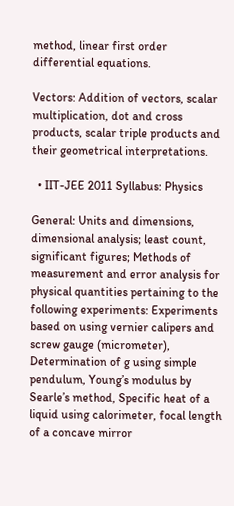method, linear first order differential equations.

Vectors: Addition of vectors, scalar multiplication, dot and cross products, scalar triple products and their geometrical interpretations.

  • IIT-JEE 2011 Syllabus: Physics

General: Units and dimensions, dimensional analysis; least count, significant figures; Methods of measurement and error analysis for physical quantities pertaining to the following experiments: Experiments based on using vernier calipers and screw gauge (micrometer), Determination of g using simple pendulum, Young’s modulus by Searle’s method, Specific heat of a liquid using calorimeter, focal length of a concave mirror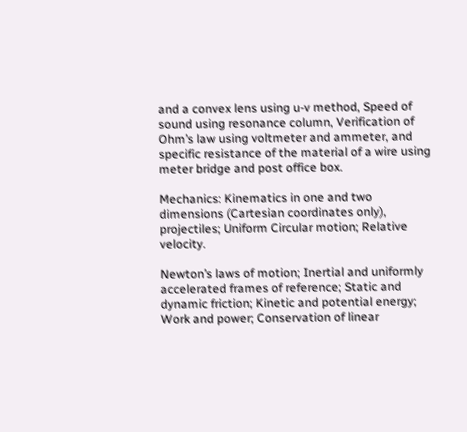and a convex lens using u-v method, Speed of sound using resonance column, Verification of Ohm’s law using voltmeter and ammeter, and specific resistance of the material of a wire using meter bridge and post office box.

Mechanics: Kinematics in one and two dimensions (Cartesian coordinates only), projectiles; Uniform Circular motion; Relative velocity.

Newton’s laws of motion; Inertial and uniformly accelerated frames of reference; Static and dynamic friction; Kinetic and potential energy; Work and power; Conservation of linear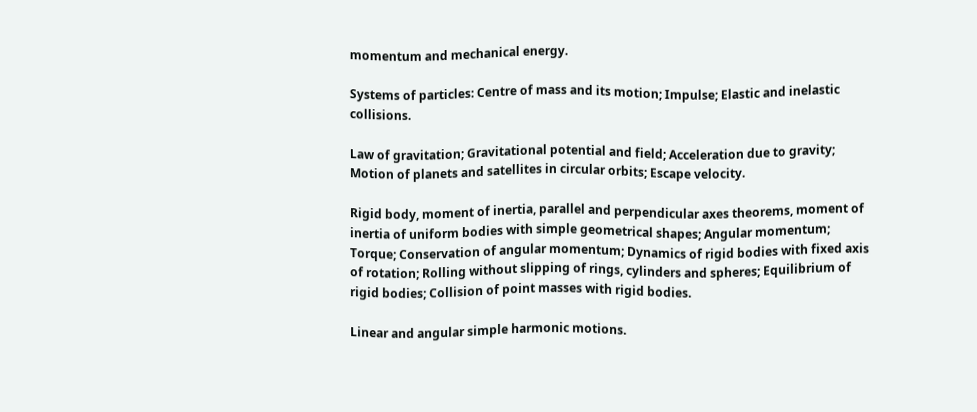momentum and mechanical energy.

Systems of particles: Centre of mass and its motion; Impulse; Elastic and inelastic collisions.

Law of gravitation; Gravitational potential and field; Acceleration due to gravity; Motion of planets and satellites in circular orbits; Escape velocity.

Rigid body, moment of inertia, parallel and perpendicular axes theorems, moment of inertia of uniform bodies with simple geometrical shapes; Angular momentum; Torque; Conservation of angular momentum; Dynamics of rigid bodies with fixed axis of rotation; Rolling without slipping of rings, cylinders and spheres; Equilibrium of rigid bodies; Collision of point masses with rigid bodies.

Linear and angular simple harmonic motions.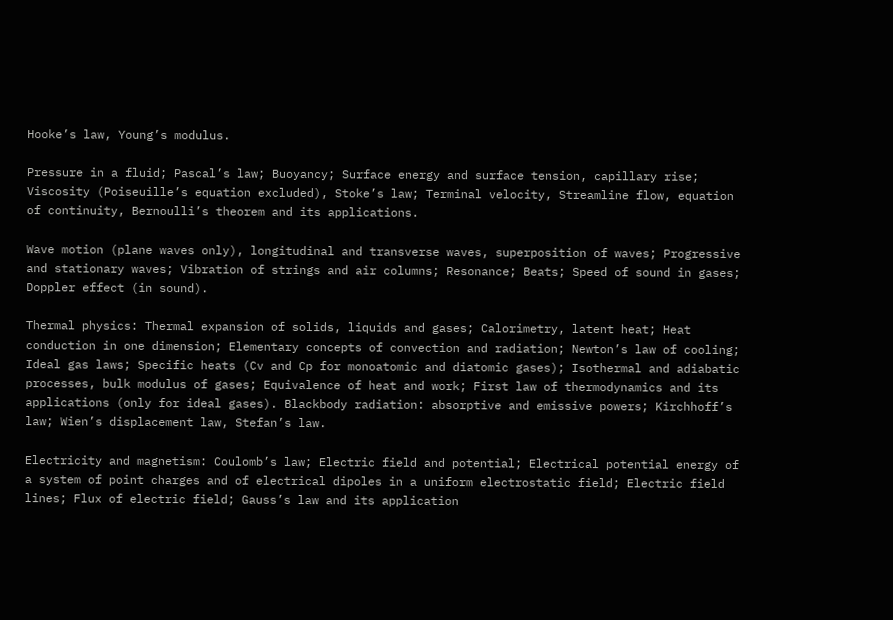Hooke’s law, Young’s modulus.

Pressure in a fluid; Pascal’s law; Buoyancy; Surface energy and surface tension, capillary rise; Viscosity (Poiseuille’s equation excluded), Stoke’s law; Terminal velocity, Streamline flow, equation of continuity, Bernoulli’s theorem and its applications.

Wave motion (plane waves only), longitudinal and transverse waves, superposition of waves; Progressive and stationary waves; Vibration of strings and air columns; Resonance; Beats; Speed of sound in gases; Doppler effect (in sound).

Thermal physics: Thermal expansion of solids, liquids and gases; Calorimetry, latent heat; Heat conduction in one dimension; Elementary concepts of convection and radiation; Newton’s law of cooling; Ideal gas laws; Specific heats (Cv and Cp for monoatomic and diatomic gases); Isothermal and adiabatic processes, bulk modulus of gases; Equivalence of heat and work; First law of thermodynamics and its applications (only for ideal gases). Blackbody radiation: absorptive and emissive powers; Kirchhoff’s law; Wien’s displacement law, Stefan’s law.

Electricity and magnetism: Coulomb’s law; Electric field and potential; Electrical potential energy of a system of point charges and of electrical dipoles in a uniform electrostatic field; Electric field lines; Flux of electric field; Gauss’s law and its application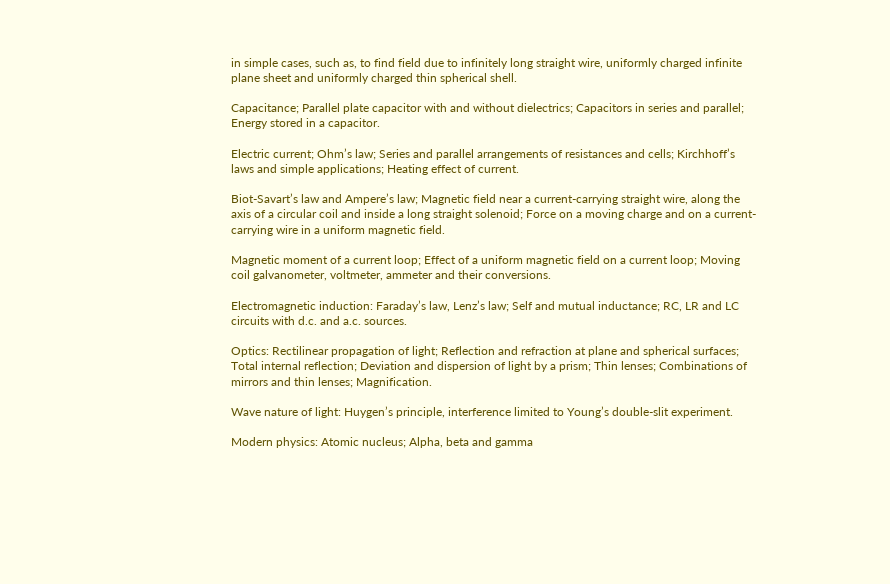in simple cases, such as, to find field due to infinitely long straight wire, uniformly charged infinite plane sheet and uniformly charged thin spherical shell.

Capacitance; Parallel plate capacitor with and without dielectrics; Capacitors in series and parallel; Energy stored in a capacitor.

Electric current; Ohm’s law; Series and parallel arrangements of resistances and cells; Kirchhoff’s laws and simple applications; Heating effect of current.

Biot-Savart’s law and Ampere’s law; Magnetic field near a current-carrying straight wire, along the axis of a circular coil and inside a long straight solenoid; Force on a moving charge and on a current-carrying wire in a uniform magnetic field.

Magnetic moment of a current loop; Effect of a uniform magnetic field on a current loop; Moving coil galvanometer, voltmeter, ammeter and their conversions.

Electromagnetic induction: Faraday’s law, Lenz’s law; Self and mutual inductance; RC, LR and LC circuits with d.c. and a.c. sources.

Optics: Rectilinear propagation of light; Reflection and refraction at plane and spherical surfaces; Total internal reflection; Deviation and dispersion of light by a prism; Thin lenses; Combinations of mirrors and thin lenses; Magnification.

Wave nature of light: Huygen’s principle, interference limited to Young’s double-slit experiment.

Modern physics: Atomic nucleus; Alpha, beta and gamma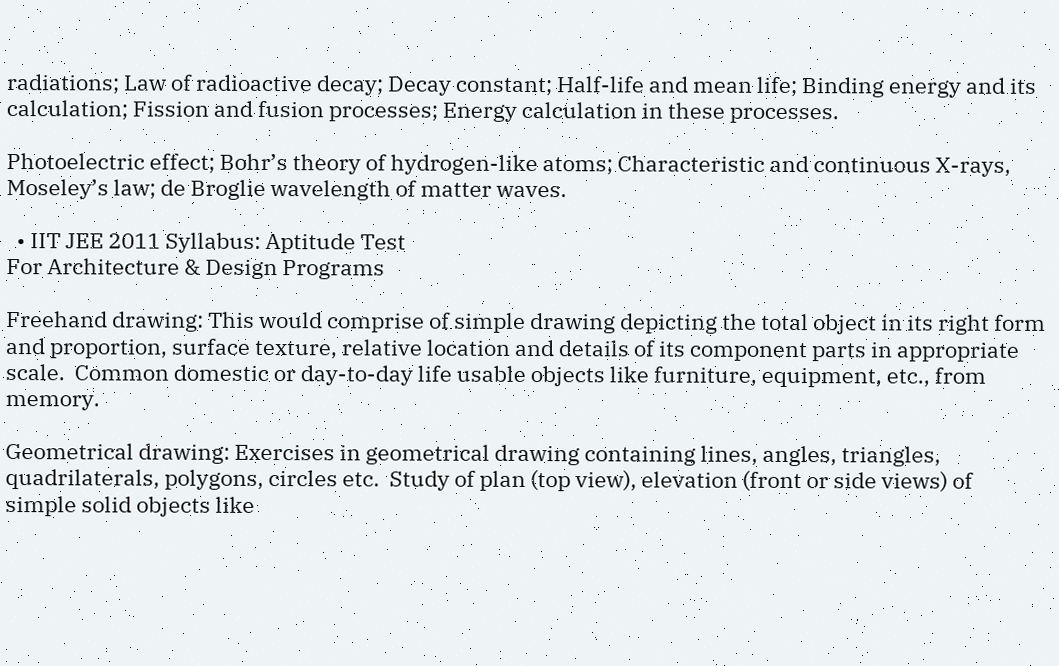radiations; Law of radioactive decay; Decay constant; Half-life and mean life; Binding energy and its calculation; Fission and fusion processes; Energy calculation in these processes.

Photoelectric effect; Bohr’s theory of hydrogen-like atoms; Characteristic and continuous X-rays, Moseley’s law; de Broglie wavelength of matter waves.

  • IIT JEE 2011 Syllabus: Aptitude Test
For Architecture & Design Programs

Freehand drawing: This would comprise of simple drawing depicting the total object in its right form and proportion, surface texture, relative location and details of its component parts in appropriate scale.  Common domestic or day-to-day life usable objects like furniture, equipment, etc., from memory.

Geometrical drawing: Exercises in geometrical drawing containing lines, angles, triangles, quadrilaterals, polygons, circles etc.  Study of plan (top view), elevation (front or side views) of simple solid objects like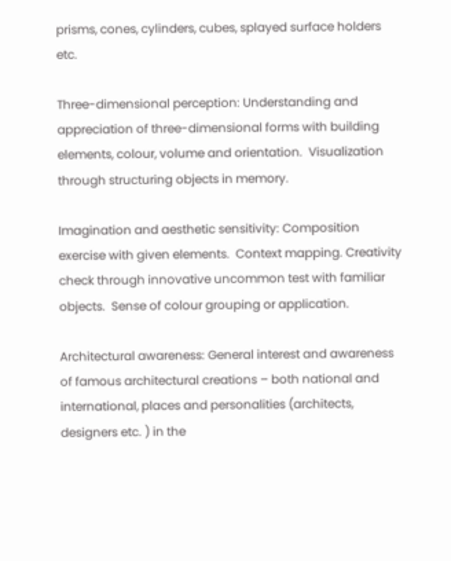prisms, cones, cylinders, cubes, splayed surface holders etc.

Three-dimensional perception: Understanding and appreciation of three-dimensional forms with building elements, colour, volume and orientation.  Visualization through structuring objects in memory.

Imagination and aesthetic sensitivity: Composition exercise with given elements.  Context mapping. Creativity check through innovative uncommon test with familiar objects.  Sense of colour grouping or application.

Architectural awareness: General interest and awareness of famous architectural creations – both national and international, places and personalities (architects, designers etc. ) in the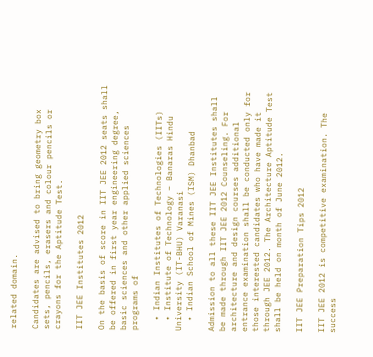related domain.

Candidates are advised to bring geometry box sets, pencils, erasers and colour pencils or crayons for the Aptitude Test.

IIT JEE Institutes 2012

On the basis of score in IIT JEE 2012 seats shall be offered in first year engineering degree, basic sciences and other applied sciences programs of

  • Indian Institutes of Technologies (IITs)
  • Institute of Technology – Banaras Hindu University (IT-BHU) Varanasi
  • Indian School of Mines (ISM) Dhanbad

Admission to all these IIT JEE Institutes shall be made through IIT JEE 2012 Counseling. For architecture and design courses additional entrance examination shall be conducted only for those interested candidates who have made it through JEE 2012. The Architecture Aptitude Test shall be held on month of June 2012.

IIT JEE Preparation Tips 2012

IIT JEE 2012 is competitive examination. The success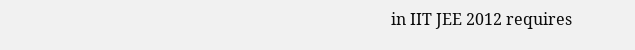in IIT JEE 2012 requires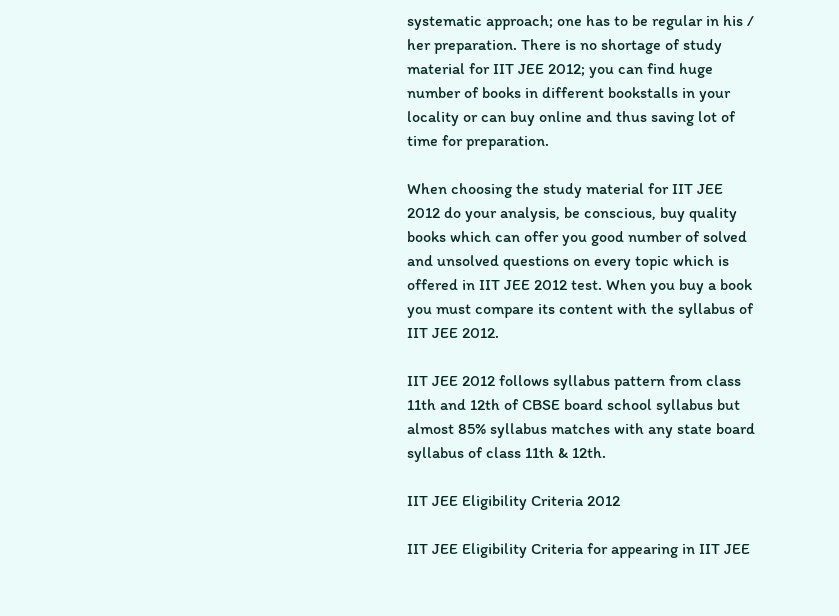systematic approach; one has to be regular in his / her preparation. There is no shortage of study material for IIT JEE 2012; you can find huge number of books in different bookstalls in your locality or can buy online and thus saving lot of time for preparation.

When choosing the study material for IIT JEE 2012 do your analysis, be conscious, buy quality books which can offer you good number of solved and unsolved questions on every topic which is offered in IIT JEE 2012 test. When you buy a book you must compare its content with the syllabus of IIT JEE 2012.

IIT JEE 2012 follows syllabus pattern from class 11th and 12th of CBSE board school syllabus but almost 85% syllabus matches with any state board syllabus of class 11th & 12th.

IIT JEE Eligibility Criteria 2012

IIT JEE Eligibility Criteria for appearing in IIT JEE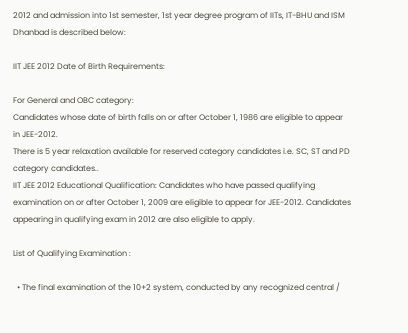2012 and admission into 1st semester, 1st year degree program of IITs, IT-BHU and ISM Dhanbad is described below:

IIT JEE 2012 Date of Birth Requirements:

For General and OBC category:
Candidates whose date of birth falls on or after October 1, 1986 are eligible to appear in JEE-2012.
There is 5 year relaxation available for reserved category candidates i.e. SC, ST and PD category candidates..
IIT JEE 2012 Educational Qualification: Candidates who have passed qualifying examination on or after October 1, 2009 are eligible to appear for JEE-2012. Candidates appearing in qualifying exam in 2012 are also eligible to apply.

List of Qualifying Examination :

  • The final examination of the 10+2 system, conducted by any recognized central /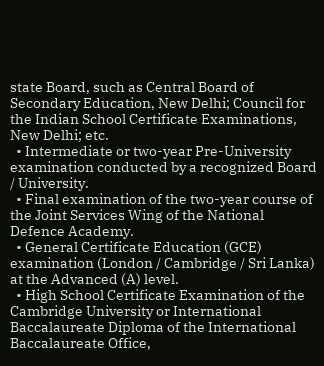state Board, such as Central Board of Secondary Education, New Delhi; Council for the Indian School Certificate Examinations, New Delhi; etc.
  • Intermediate or two-year Pre-University examination conducted by a recognized Board / University.
  • Final examination of the two-year course of the Joint Services Wing of the National Defence Academy.
  • General Certificate Education (GCE) examination (London / Cambridge / Sri Lanka) at the Advanced (A) level.
  • High School Certificate Examination of the Cambridge University or International Baccalaureate Diploma of the International Baccalaureate Office,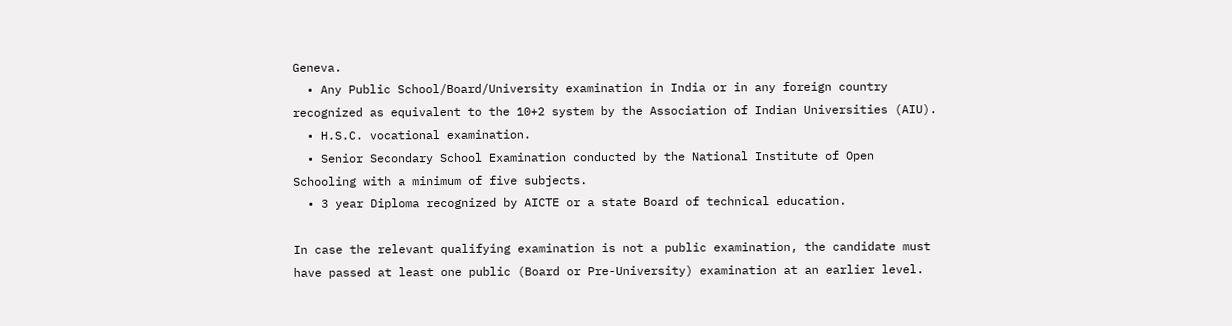Geneva.
  • Any Public School/Board/University examination in India or in any foreign country recognized as equivalent to the 10+2 system by the Association of Indian Universities (AIU).
  • H.S.C. vocational examination.
  • Senior Secondary School Examination conducted by the National Institute of Open Schooling with a minimum of five subjects.
  • 3 year Diploma recognized by AICTE or a state Board of technical education.

In case the relevant qualifying examination is not a public examination, the candidate must have passed at least one public (Board or Pre-University) examination at an earlier level.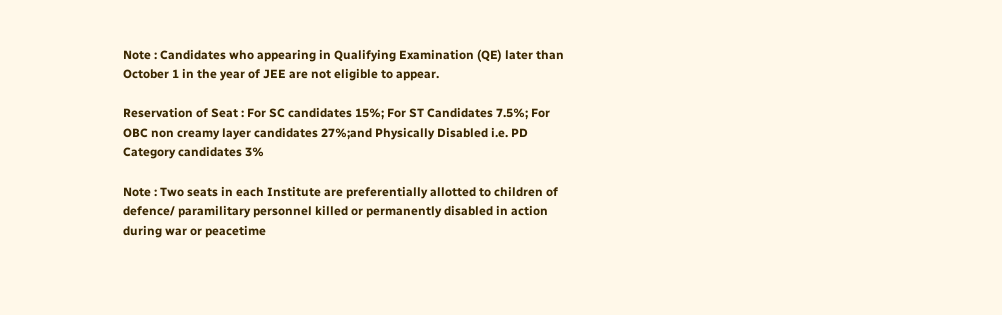Note : Candidates who appearing in Qualifying Examination (QE) later than October 1 in the year of JEE are not eligible to appear.

Reservation of Seat : For SC candidates 15%; For ST Candidates 7.5%; For OBC non creamy layer candidates 27%;and Physically Disabled i.e. PD Category candidates 3%

Note : Two seats in each Institute are preferentially allotted to children of defence/ paramilitary personnel killed or permanently disabled in action during war or peacetime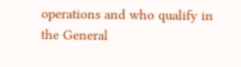operations and who qualify in the General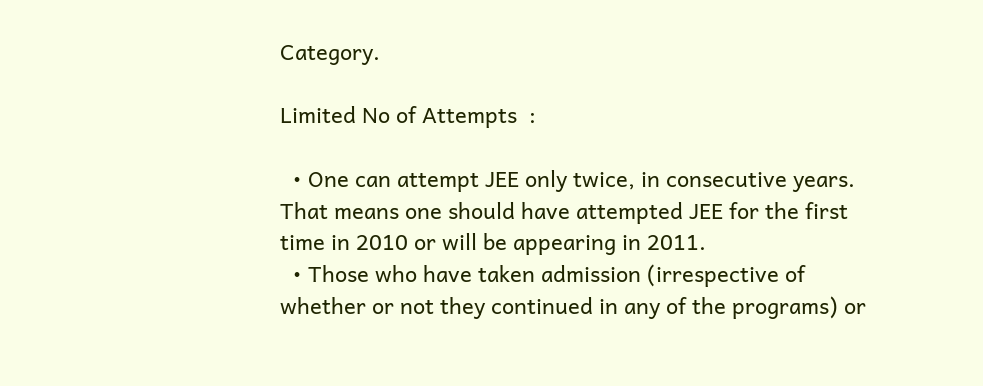Category.

Limited No of Attempts  :

  • One can attempt JEE only twice, in consecutive years. That means one should have attempted JEE for the first time in 2010 or will be appearing in 2011.
  • Those who have taken admission (irrespective of whether or not they continued in any of the programs) or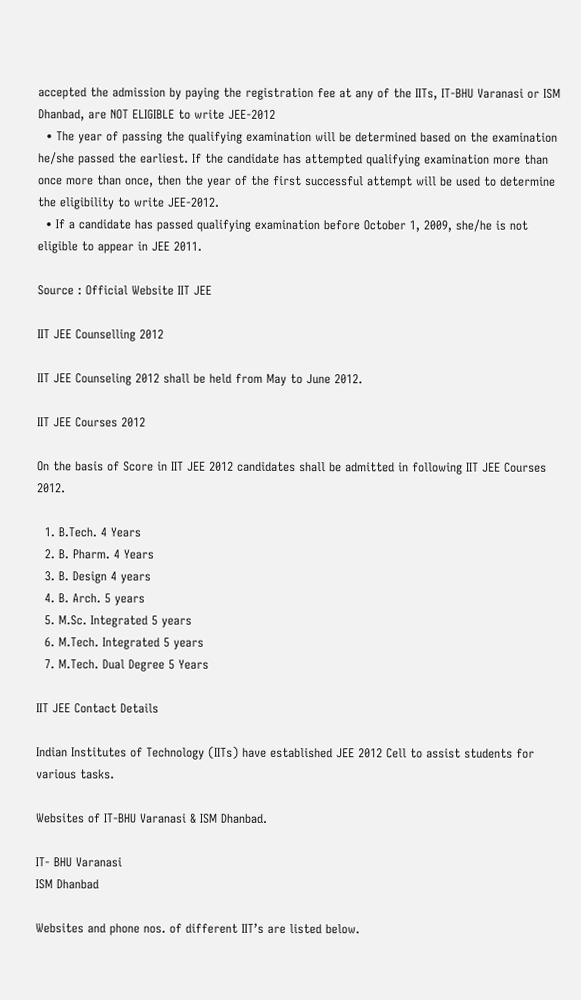accepted the admission by paying the registration fee at any of the IITs, IT-BHU Varanasi or ISM Dhanbad, are NOT ELIGIBLE to write JEE-2012
  • The year of passing the qualifying examination will be determined based on the examination he/she passed the earliest. If the candidate has attempted qualifying examination more than once more than once, then the year of the first successful attempt will be used to determine the eligibility to write JEE-2012.
  • If a candidate has passed qualifying examination before October 1, 2009, she/he is not eligible to appear in JEE 2011.

Source : Official Website IIT JEE

IIT JEE Counselling 2012

IIT JEE Counseling 2012 shall be held from May to June 2012.

IIT JEE Courses 2012

On the basis of Score in IIT JEE 2012 candidates shall be admitted in following IIT JEE Courses 2012.

  1. B.Tech. 4 Years
  2. B. Pharm. 4 Years
  3. B. Design 4 years
  4. B. Arch. 5 years
  5. M.Sc. Integrated 5 years
  6. M.Tech. Integrated 5 years
  7. M.Tech. Dual Degree 5 Years

IIT JEE Contact Details

Indian Institutes of Technology (IITs) have established JEE 2012 Cell to assist students for various tasks.

Websites of IT-BHU Varanasi & ISM Dhanbad.

IT- BHU Varanasi
ISM Dhanbad

Websites and phone nos. of different IIT’s are listed below.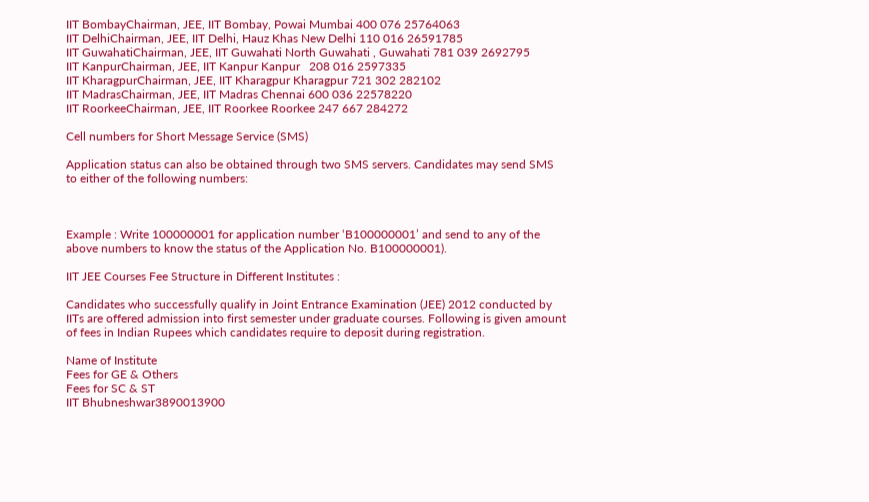IIT BombayChairman, JEE, IIT Bombay, Powai Mumbai 400 076 25764063
IIT DelhiChairman, JEE, IIT Delhi, Hauz Khas New Delhi 110 016 26591785
IIT GuwahatiChairman, JEE, IIT Guwahati North Guwahati , Guwahati 781 039 2692795
IIT KanpurChairman, JEE, IIT Kanpur Kanpur   208 016 2597335
IIT KharagpurChairman, JEE, IIT Kharagpur Kharagpur 721 302 282102
IIT MadrasChairman, JEE, IIT Madras Chennai 600 036 22578220
IIT RoorkeeChairman, JEE, IIT Roorkee Roorkee 247 667 284272

Cell numbers for Short Message Service (SMS)

Application status can also be obtained through two SMS servers. Candidates may send SMS to either of the following numbers:



Example : Write 100000001 for application number ‘B100000001’ and send to any of the above numbers to know the status of the Application No. B100000001).

IIT JEE Courses Fee Structure in Different Institutes :

Candidates who successfully qualify in Joint Entrance Examination (JEE) 2012 conducted by IITs are offered admission into first semester under graduate courses. Following is given amount of fees in Indian Rupees which candidates require to deposit during registration.

Name of Institute
Fees for GE & Others
Fees for SC & ST
IIT Bhubneshwar3890013900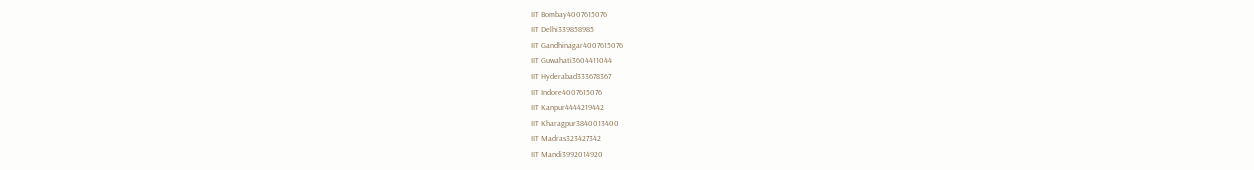IIT Bombay4007615076
IIT Delhi339858985
IIT Gandhinagar4007615076
IIT Guwahati3604411044
IIT Hyderabad333678367
IIT Indore4007615076
IIT Kanpur4444219442
IIT Kharagpur3840013400
IIT Madras323427342
IIT Mandi3992014920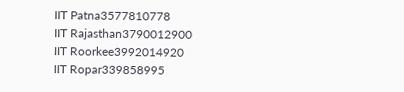IIT Patna3577810778
IIT Rajasthan3790012900
IIT Roorkee3992014920
IIT Ropar339858995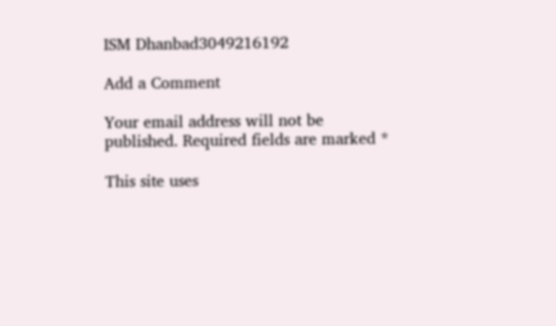ISM Dhanbad3049216192

Add a Comment

Your email address will not be published. Required fields are marked *

This site uses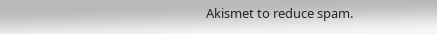Akismet to reduce spam.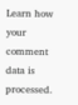Learn how your comment data is processed.